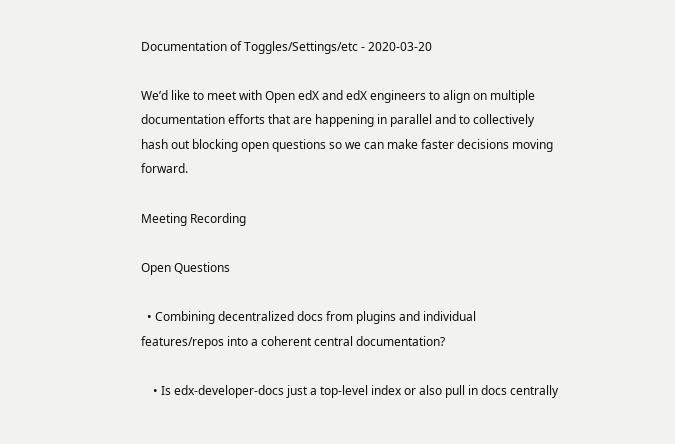Documentation of Toggles/Settings/etc - 2020-03-20

We’d like to meet with Open edX and edX engineers to align on multiple documentation efforts that are happening in parallel and to collectively hash out blocking open questions so we can make faster decisions moving forward.

Meeting Recording

Open Questions

  • Combining decentralized docs from plugins and individual features/repos into a coherent central documentation?

    • Is edx-developer-docs just a top-level index or also pull in docs centrally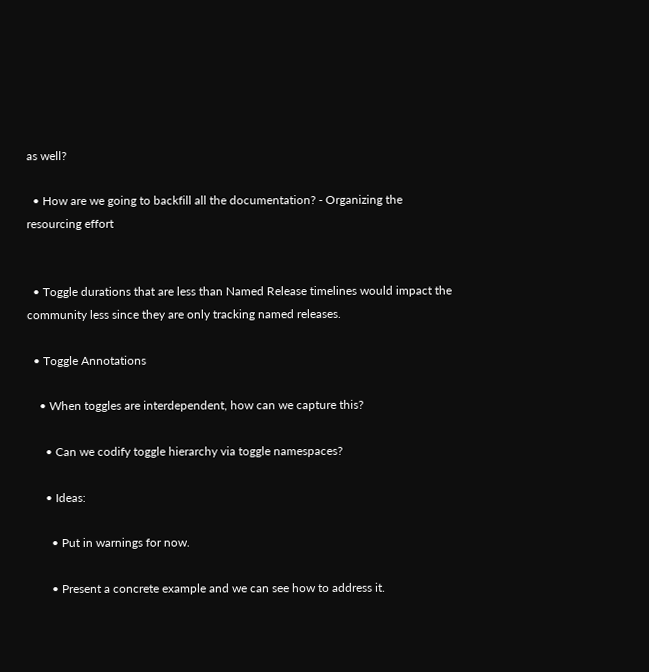as well?

  • How are we going to backfill all the documentation? - Organizing the resourcing effort


  • Toggle durations that are less than Named Release timelines would impact the community less since they are only tracking named releases.

  • Toggle Annotations

    • When toggles are interdependent, how can we capture this?

      • Can we codify toggle hierarchy via toggle namespaces?

      • Ideas:

        • Put in warnings for now.

        • Present a concrete example and we can see how to address it.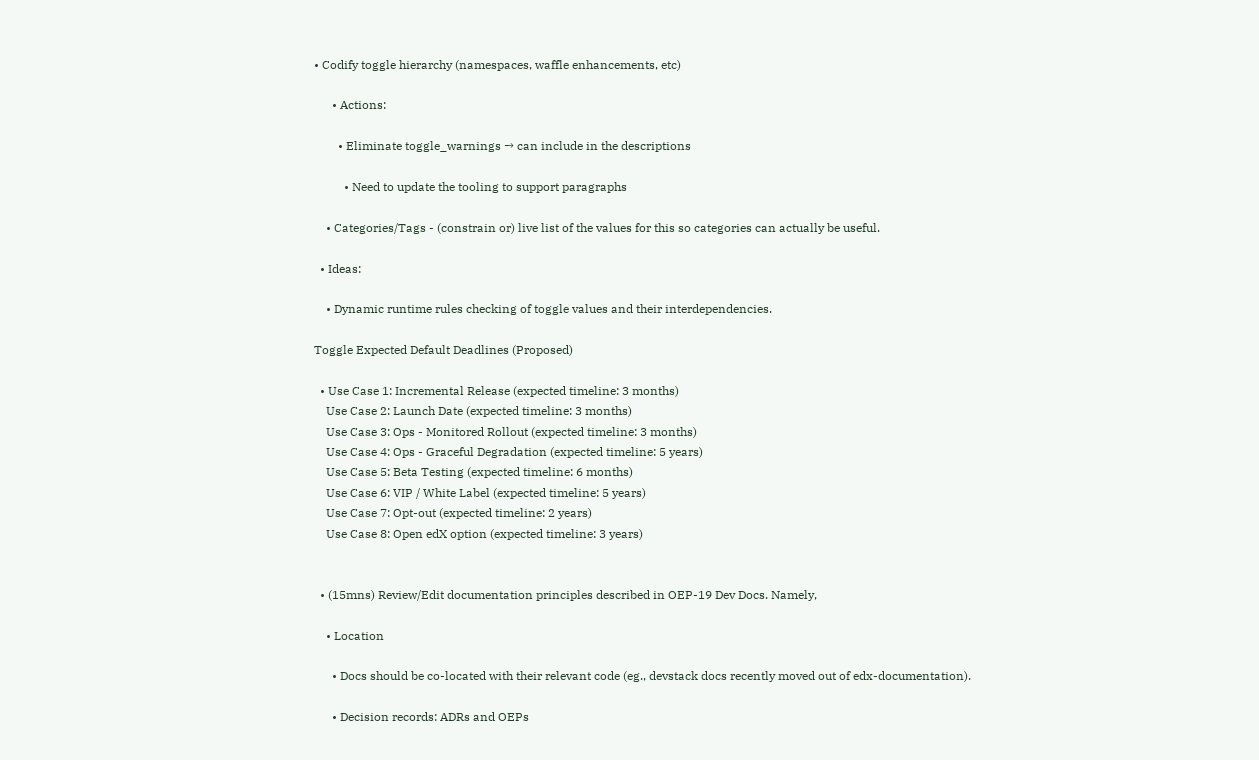• Codify toggle hierarchy (namespaces, waffle enhancements, etc)

      • Actions:

        • Eliminate toggle_warnings → can include in the descriptions

          • Need to update the tooling to support paragraphs

    • Categories/Tags - (constrain or) live list of the values for this so categories can actually be useful.

  • Ideas:

    • Dynamic runtime rules checking of toggle values and their interdependencies.

Toggle Expected Default Deadlines (Proposed)

  • Use Case 1: Incremental Release (expected timeline: 3 months)
    Use Case 2: Launch Date (expected timeline: 3 months)
    Use Case 3: Ops - Monitored Rollout (expected timeline: 3 months)
    Use Case 4: Ops - Graceful Degradation (expected timeline: 5 years)
    Use Case 5: Beta Testing (expected timeline: 6 months)
    Use Case 6: VIP / White Label (expected timeline: 5 years)
    Use Case 7: Opt-out (expected timeline: 2 years)
    Use Case 8: Open edX option (expected timeline: 3 years)


  • (15mns) Review/Edit documentation principles described in OEP-19 Dev Docs. Namely,

    • Location

      • Docs should be co-located with their relevant code (eg., devstack docs recently moved out of edx-documentation).

      • Decision records: ADRs and OEPs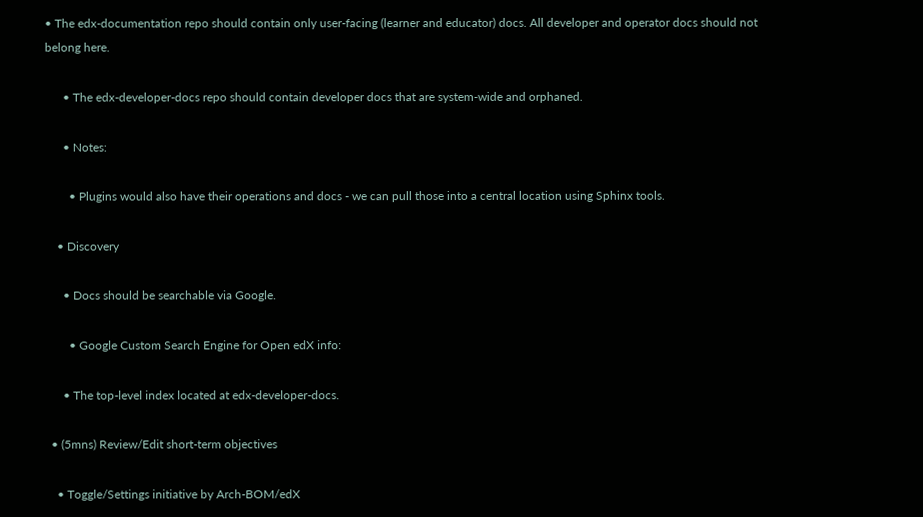• The edx-documentation repo should contain only user-facing (learner and educator) docs. All developer and operator docs should not belong here.

      • The edx-developer-docs repo should contain developer docs that are system-wide and orphaned.

      • Notes:

        • Plugins would also have their operations and docs - we can pull those into a central location using Sphinx tools.

    • Discovery

      • Docs should be searchable via Google.

        • Google Custom Search Engine for Open edX info:

      • The top-level index located at edx-developer-docs.

  • (5mns) Review/Edit short-term objectives

    • Toggle/Settings initiative by Arch-BOM/edX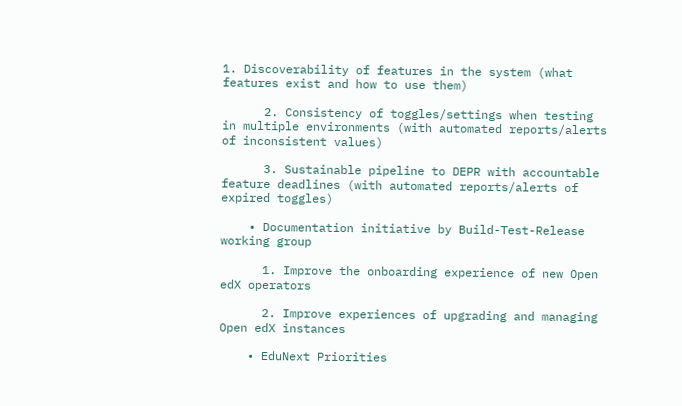1. Discoverability of features in the system (what features exist and how to use them)

      2. Consistency of toggles/settings when testing in multiple environments (with automated reports/alerts of inconsistent values)

      3. Sustainable pipeline to DEPR with accountable feature deadlines (with automated reports/alerts of expired toggles)

    • Documentation initiative by Build-Test-Release working group

      1. Improve the onboarding experience of new Open edX operators

      2. Improve experiences of upgrading and managing Open edX instances

    • EduNext Priorities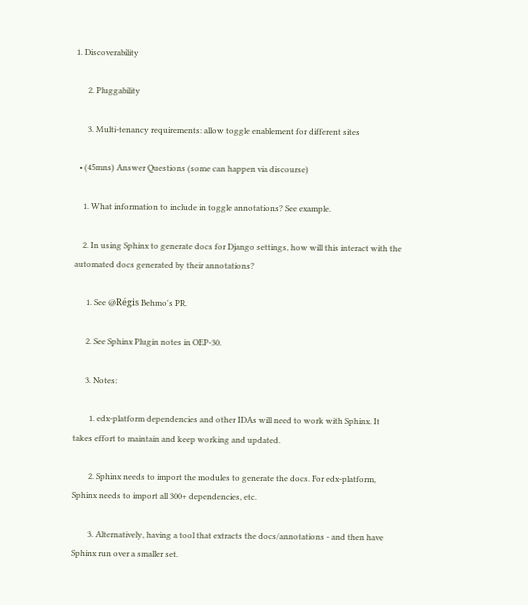1. Discoverability

      2. Pluggability

      3. Multi-tenancy requirements: allow toggle enablement for different sites

  • (45mns) Answer Questions (some can happen via discourse)

    1. What information to include in toggle annotations? See example.

    2. In using Sphinx to generate docs for Django settings, how will this interact with the automated docs generated by their annotations?

      1. See @Régis Behmo's PR.

      2. See Sphinx Plugin notes in OEP-30.

      3. Notes:

        1. edx-platform dependencies and other IDAs will need to work with Sphinx. It takes effort to maintain and keep working and updated.

        2. Sphinx needs to import the modules to generate the docs. For edx-platform, Sphinx needs to import all 300+ dependencies, etc.

        3. Alternatively, having a tool that extracts the docs/annotations - and then have Sphinx run over a smaller set.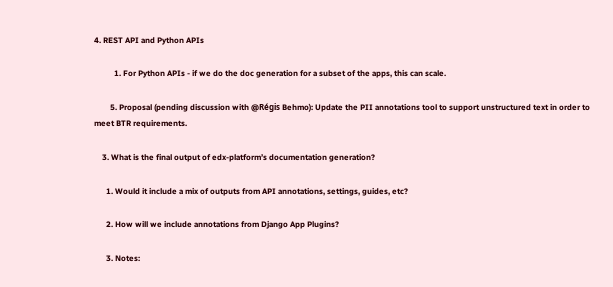4. REST API and Python APIs

          1. For Python APIs - if we do the doc generation for a subset of the apps, this can scale.

        5. Proposal (pending discussion with @Régis Behmo): Update the PII annotations tool to support unstructured text in order to meet BTR requirements.

    3. What is the final output of edx-platform’s documentation generation?

      1. Would it include a mix of outputs from API annotations, settings, guides, etc?

      2. How will we include annotations from Django App Plugins?

      3. Notes: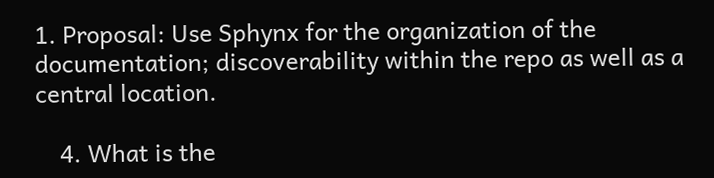1. Proposal: Use Sphynx for the organization of the documentation; discoverability within the repo as well as a central location.

    4. What is the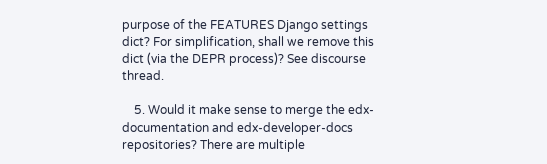purpose of the FEATURES Django settings dict? For simplification, shall we remove this dict (via the DEPR process)? See discourse thread.

    5. Would it make sense to merge the edx-documentation and edx-developer-docs repositories? There are multiple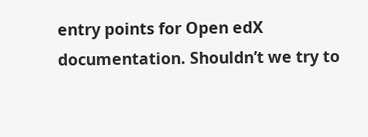entry points for Open edX documentation. Shouldn’t we try to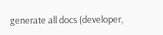generate all docs (developer,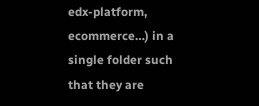edx-platform, ecommerce…) in a single folder such that they are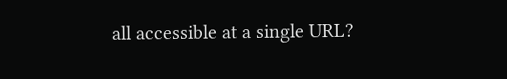all accessible at a single URL?